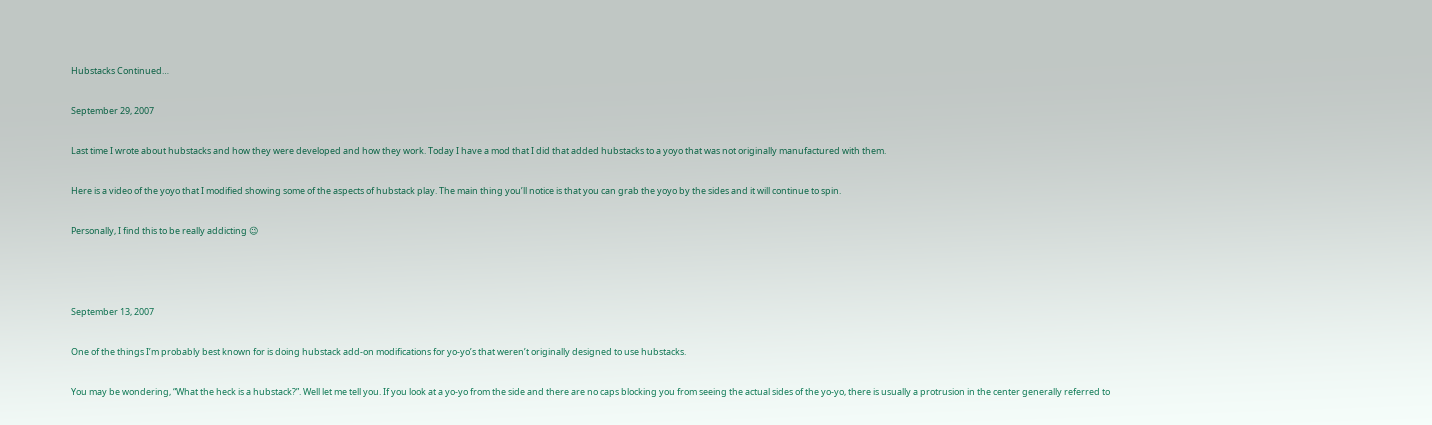Hubstacks Continued…

September 29, 2007

Last time I wrote about hubstacks and how they were developed and how they work. Today I have a mod that I did that added hubstacks to a yoyo that was not originally manufactured with them.

Here is a video of the yoyo that I modified showing some of the aspects of hubstack play. The main thing you’ll notice is that you can grab the yoyo by the sides and it will continue to spin.

Personally, I find this to be really addicting 😉



September 13, 2007

One of the things I’m probably best known for is doing hubstack add-on modifications for yo-yo’s that weren’t originally designed to use hubstacks.

You may be wondering, “What the heck is a hubstack?”. Well let me tell you. If you look at a yo-yo from the side and there are no caps blocking you from seeing the actual sides of the yo-yo, there is usually a protrusion in the center generally referred to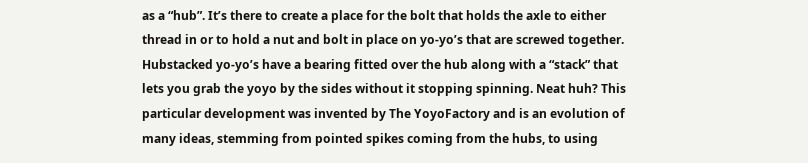as a “hub”. It’s there to create a place for the bolt that holds the axle to either thread in or to hold a nut and bolt in place on yo-yo’s that are screwed together. Hubstacked yo-yo’s have a bearing fitted over the hub along with a “stack” that lets you grab the yoyo by the sides without it stopping spinning. Neat huh? This particular development was invented by The YoyoFactory and is an evolution of many ideas, stemming from pointed spikes coming from the hubs, to using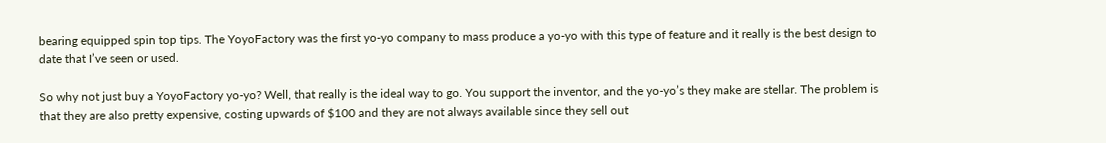bearing equipped spin top tips. The YoyoFactory was the first yo-yo company to mass produce a yo-yo with this type of feature and it really is the best design to date that I’ve seen or used.

So why not just buy a YoyoFactory yo-yo? Well, that really is the ideal way to go. You support the inventor, and the yo-yo’s they make are stellar. The problem is that they are also pretty expensive, costing upwards of $100 and they are not always available since they sell out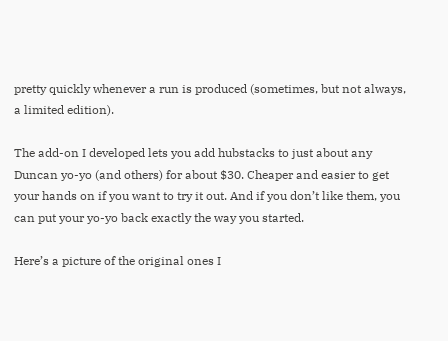pretty quickly whenever a run is produced (sometimes, but not always, a limited edition).

The add-on I developed lets you add hubstacks to just about any Duncan yo-yo (and others) for about $30. Cheaper and easier to get your hands on if you want to try it out. And if you don’t like them, you can put your yo-yo back exactly the way you started.

Here’s a picture of the original ones I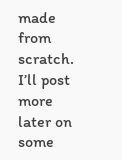made from scratch. I’ll post more later on some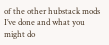of the other hubstack mods I’ve done and what you might do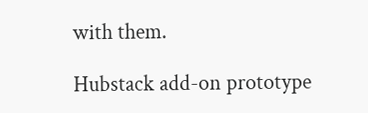with them.

Hubstack add-on prototype